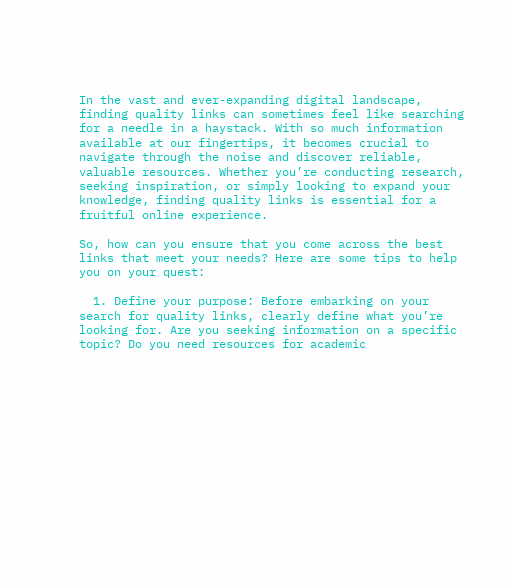In the vast and ever-expanding digital landscape, finding quality links can sometimes feel like searching for a needle in a haystack. With so much information available at our fingertips, it becomes crucial to navigate through the noise and discover reliable, valuable resources. Whether you’re conducting research, seeking inspiration, or simply looking to expand your knowledge, finding quality links is essential for a fruitful online experience.

So, how can you ensure that you come across the best links that meet your needs? Here are some tips to help you on your quest:

  1. Define your purpose: Before embarking on your search for quality links, clearly define what you’re looking for. Are you seeking information on a specific topic? Do you need resources for academic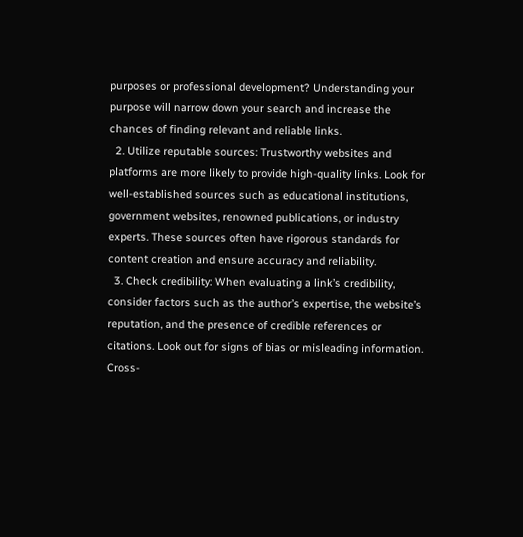purposes or professional development? Understanding your purpose will narrow down your search and increase the chances of finding relevant and reliable links.
  2. Utilize reputable sources: Trustworthy websites and platforms are more likely to provide high-quality links. Look for well-established sources such as educational institutions, government websites, renowned publications, or industry experts. These sources often have rigorous standards for content creation and ensure accuracy and reliability.
  3. Check credibility: When evaluating a link’s credibility, consider factors such as the author’s expertise, the website’s reputation, and the presence of credible references or citations. Look out for signs of bias or misleading information. Cross-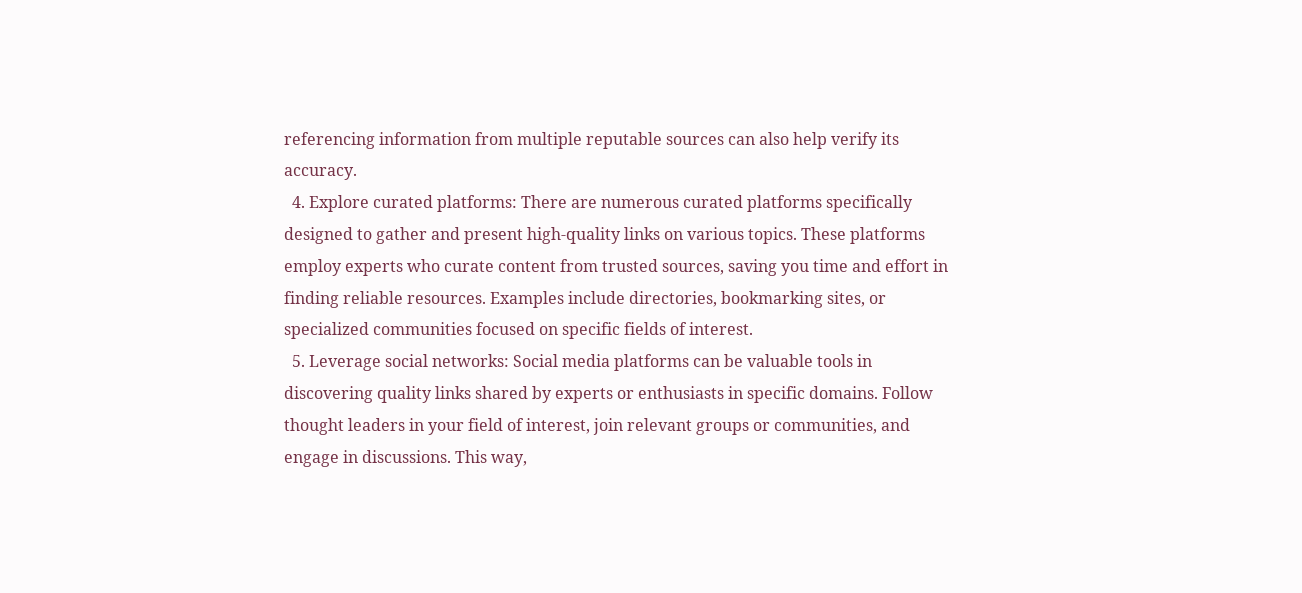referencing information from multiple reputable sources can also help verify its accuracy.
  4. Explore curated platforms: There are numerous curated platforms specifically designed to gather and present high-quality links on various topics. These platforms employ experts who curate content from trusted sources, saving you time and effort in finding reliable resources. Examples include directories, bookmarking sites, or specialized communities focused on specific fields of interest.
  5. Leverage social networks: Social media platforms can be valuable tools in discovering quality links shared by experts or enthusiasts in specific domains. Follow thought leaders in your field of interest, join relevant groups or communities, and engage in discussions. This way,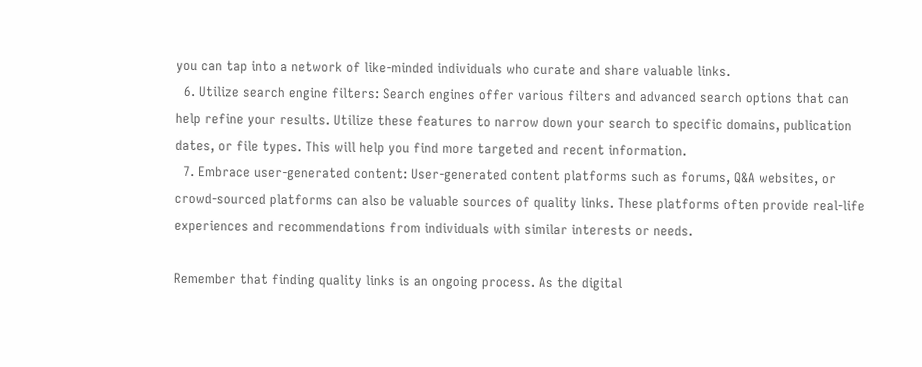you can tap into a network of like-minded individuals who curate and share valuable links.
  6. Utilize search engine filters: Search engines offer various filters and advanced search options that can help refine your results. Utilize these features to narrow down your search to specific domains, publication dates, or file types. This will help you find more targeted and recent information.
  7. Embrace user-generated content: User-generated content platforms such as forums, Q&A websites, or crowd-sourced platforms can also be valuable sources of quality links. These platforms often provide real-life experiences and recommendations from individuals with similar interests or needs.

Remember that finding quality links is an ongoing process. As the digital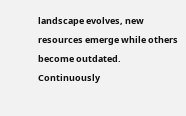landscape evolves, new resources emerge while others become outdated. Continuously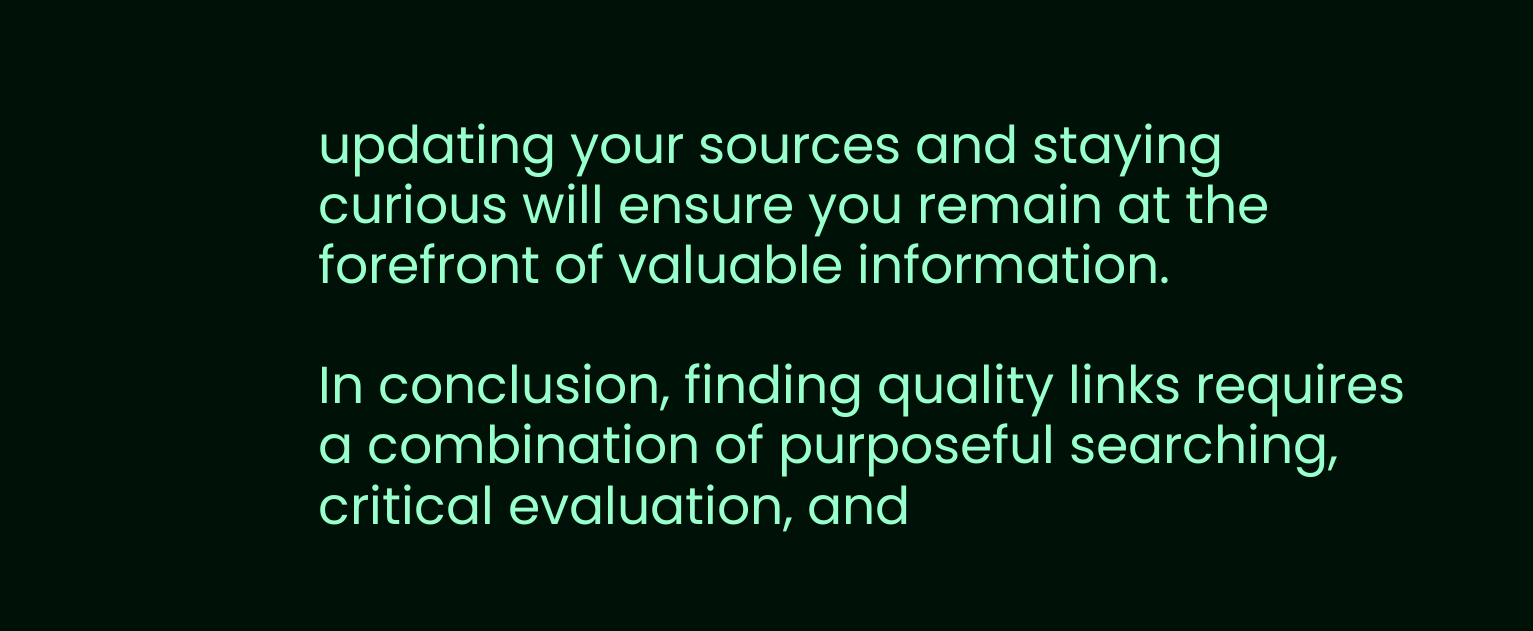updating your sources and staying curious will ensure you remain at the forefront of valuable information.

In conclusion, finding quality links requires a combination of purposeful searching, critical evaluation, and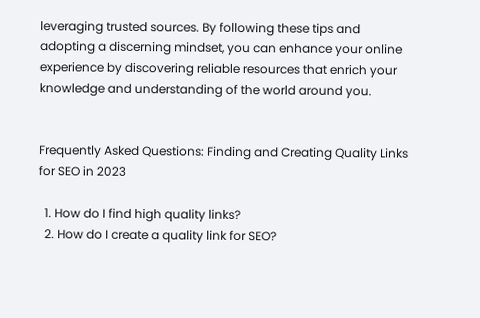leveraging trusted sources. By following these tips and adopting a discerning mindset, you can enhance your online experience by discovering reliable resources that enrich your knowledge and understanding of the world around you.


Frequently Asked Questions: Finding and Creating Quality Links for SEO in 2023

  1. How do I find high quality links?
  2. How do I create a quality link for SEO?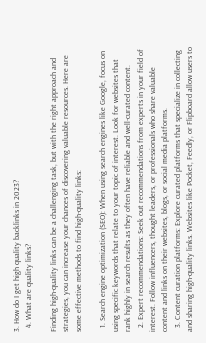3. How do I get high quality backlinks in 2023?
  4. What are quality links?

Finding high-quality links can be a challenging task, but with the right approach and strategies, you can increase your chances of discovering valuable resources. Here are some effective methods to find high-quality links:

  1. Search engine optimization (SEO): When using search engines like Google, focus on using specific keywords that relate to your topic of interest. Look for websites that rank highly in search results as they often have reliable and well-curated content.
  2. Expert recommendations: Seek out recommendations from experts in your field of interest. Follow influencers, thought leaders, or professionals who share valuable content and links on their websites, blogs, or social media platforms.
  3. Content curation platforms: Explore curated platforms that specialize in collecting and sharing high-quality links. Websites like Pocket, Feedly, or Flipboard allow users to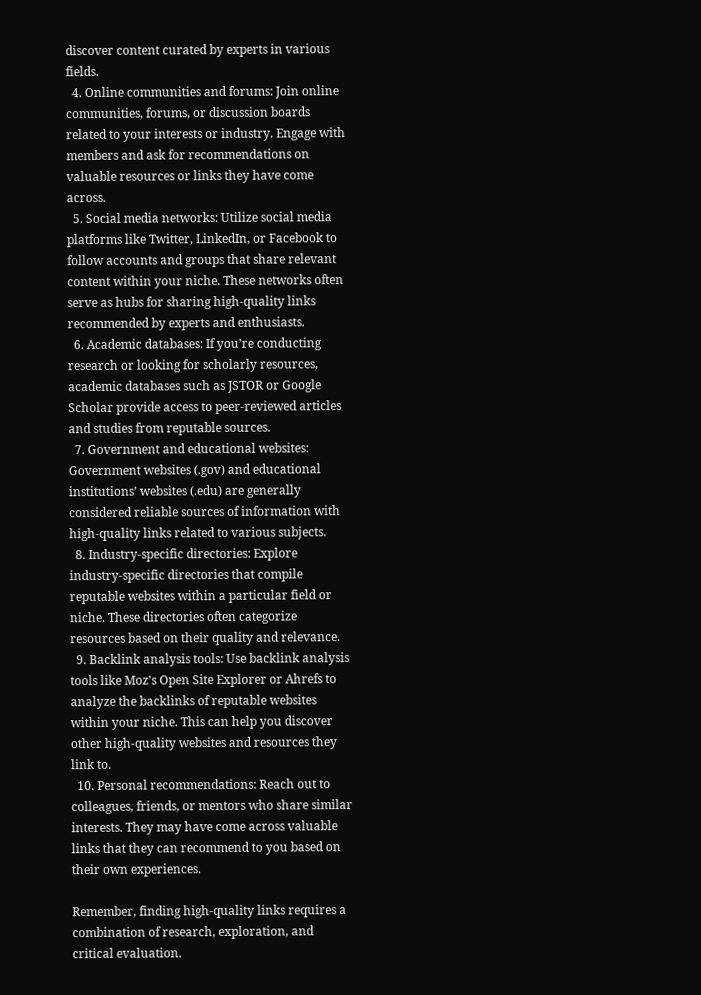discover content curated by experts in various fields.
  4. Online communities and forums: Join online communities, forums, or discussion boards related to your interests or industry. Engage with members and ask for recommendations on valuable resources or links they have come across.
  5. Social media networks: Utilize social media platforms like Twitter, LinkedIn, or Facebook to follow accounts and groups that share relevant content within your niche. These networks often serve as hubs for sharing high-quality links recommended by experts and enthusiasts.
  6. Academic databases: If you’re conducting research or looking for scholarly resources, academic databases such as JSTOR or Google Scholar provide access to peer-reviewed articles and studies from reputable sources.
  7. Government and educational websites: Government websites (.gov) and educational institutions’ websites (.edu) are generally considered reliable sources of information with high-quality links related to various subjects.
  8. Industry-specific directories: Explore industry-specific directories that compile reputable websites within a particular field or niche. These directories often categorize resources based on their quality and relevance.
  9. Backlink analysis tools: Use backlink analysis tools like Moz’s Open Site Explorer or Ahrefs to analyze the backlinks of reputable websites within your niche. This can help you discover other high-quality websites and resources they link to.
  10. Personal recommendations: Reach out to colleagues, friends, or mentors who share similar interests. They may have come across valuable links that they can recommend to you based on their own experiences.

Remember, finding high-quality links requires a combination of research, exploration, and critical evaluation.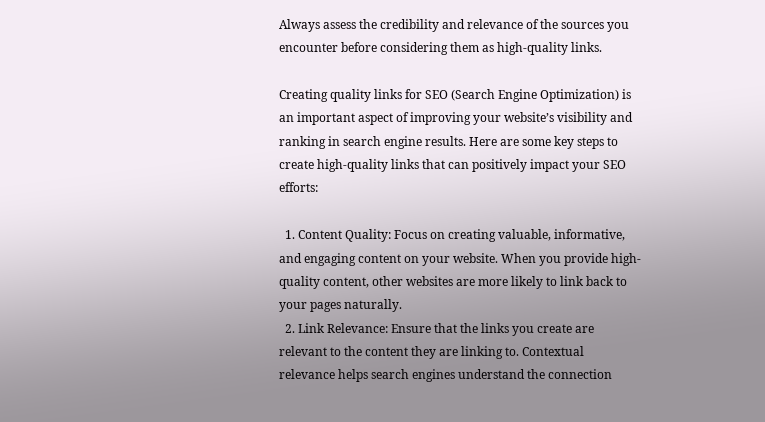Always assess the credibility and relevance of the sources you encounter before considering them as high-quality links.

Creating quality links for SEO (Search Engine Optimization) is an important aspect of improving your website’s visibility and ranking in search engine results. Here are some key steps to create high-quality links that can positively impact your SEO efforts:

  1. Content Quality: Focus on creating valuable, informative, and engaging content on your website. When you provide high-quality content, other websites are more likely to link back to your pages naturally.
  2. Link Relevance: Ensure that the links you create are relevant to the content they are linking to. Contextual relevance helps search engines understand the connection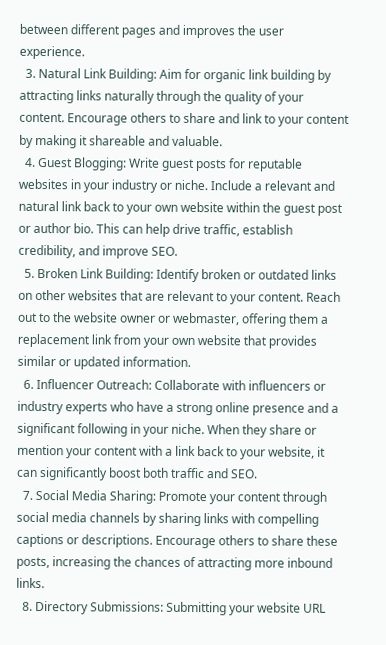between different pages and improves the user experience.
  3. Natural Link Building: Aim for organic link building by attracting links naturally through the quality of your content. Encourage others to share and link to your content by making it shareable and valuable.
  4. Guest Blogging: Write guest posts for reputable websites in your industry or niche. Include a relevant and natural link back to your own website within the guest post or author bio. This can help drive traffic, establish credibility, and improve SEO.
  5. Broken Link Building: Identify broken or outdated links on other websites that are relevant to your content. Reach out to the website owner or webmaster, offering them a replacement link from your own website that provides similar or updated information.
  6. Influencer Outreach: Collaborate with influencers or industry experts who have a strong online presence and a significant following in your niche. When they share or mention your content with a link back to your website, it can significantly boost both traffic and SEO.
  7. Social Media Sharing: Promote your content through social media channels by sharing links with compelling captions or descriptions. Encourage others to share these posts, increasing the chances of attracting more inbound links.
  8. Directory Submissions: Submitting your website URL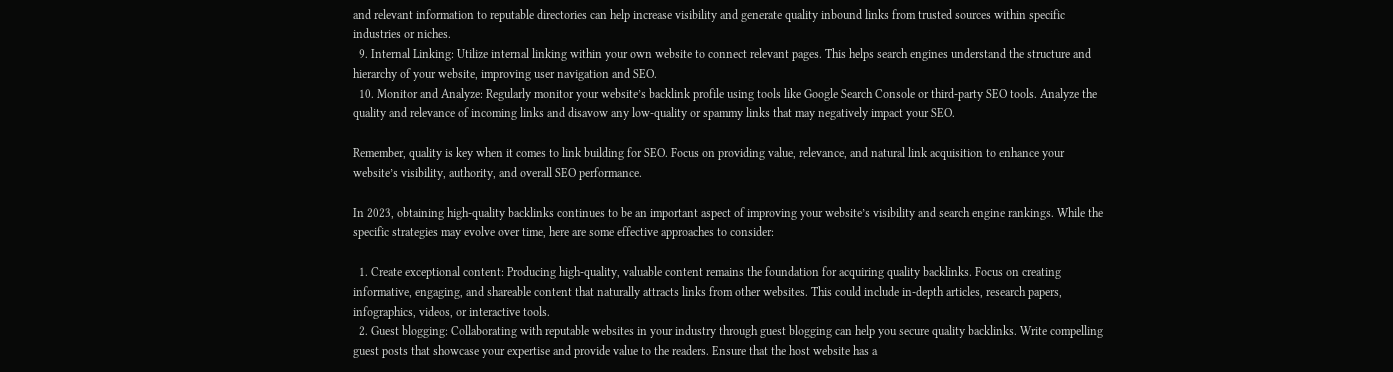and relevant information to reputable directories can help increase visibility and generate quality inbound links from trusted sources within specific industries or niches.
  9. Internal Linking: Utilize internal linking within your own website to connect relevant pages. This helps search engines understand the structure and hierarchy of your website, improving user navigation and SEO.
  10. Monitor and Analyze: Regularly monitor your website’s backlink profile using tools like Google Search Console or third-party SEO tools. Analyze the quality and relevance of incoming links and disavow any low-quality or spammy links that may negatively impact your SEO.

Remember, quality is key when it comes to link building for SEO. Focus on providing value, relevance, and natural link acquisition to enhance your website’s visibility, authority, and overall SEO performance.

In 2023, obtaining high-quality backlinks continues to be an important aspect of improving your website’s visibility and search engine rankings. While the specific strategies may evolve over time, here are some effective approaches to consider:

  1. Create exceptional content: Producing high-quality, valuable content remains the foundation for acquiring quality backlinks. Focus on creating informative, engaging, and shareable content that naturally attracts links from other websites. This could include in-depth articles, research papers, infographics, videos, or interactive tools.
  2. Guest blogging: Collaborating with reputable websites in your industry through guest blogging can help you secure quality backlinks. Write compelling guest posts that showcase your expertise and provide value to the readers. Ensure that the host website has a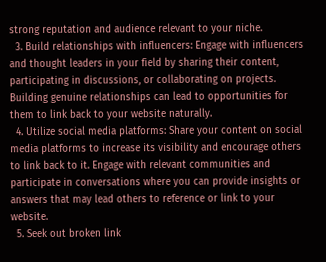strong reputation and audience relevant to your niche.
  3. Build relationships with influencers: Engage with influencers and thought leaders in your field by sharing their content, participating in discussions, or collaborating on projects. Building genuine relationships can lead to opportunities for them to link back to your website naturally.
  4. Utilize social media platforms: Share your content on social media platforms to increase its visibility and encourage others to link back to it. Engage with relevant communities and participate in conversations where you can provide insights or answers that may lead others to reference or link to your website.
  5. Seek out broken link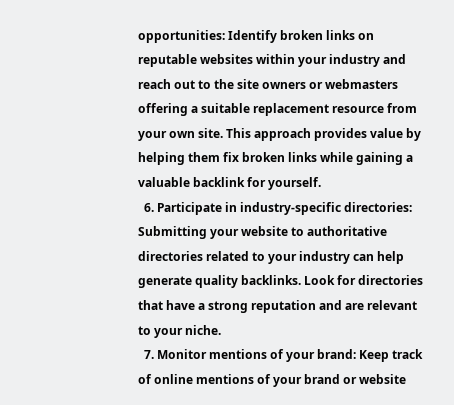opportunities: Identify broken links on reputable websites within your industry and reach out to the site owners or webmasters offering a suitable replacement resource from your own site. This approach provides value by helping them fix broken links while gaining a valuable backlink for yourself.
  6. Participate in industry-specific directories: Submitting your website to authoritative directories related to your industry can help generate quality backlinks. Look for directories that have a strong reputation and are relevant to your niche.
  7. Monitor mentions of your brand: Keep track of online mentions of your brand or website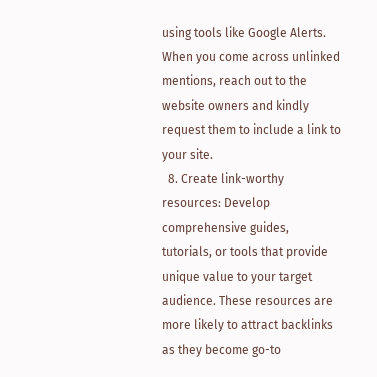using tools like Google Alerts. When you come across unlinked mentions, reach out to the website owners and kindly request them to include a link to your site.
  8. Create link-worthy resources: Develop comprehensive guides, tutorials, or tools that provide unique value to your target audience. These resources are more likely to attract backlinks as they become go-to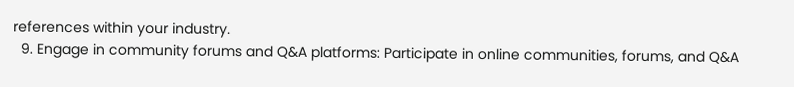references within your industry.
  9. Engage in community forums and Q&A platforms: Participate in online communities, forums, and Q&A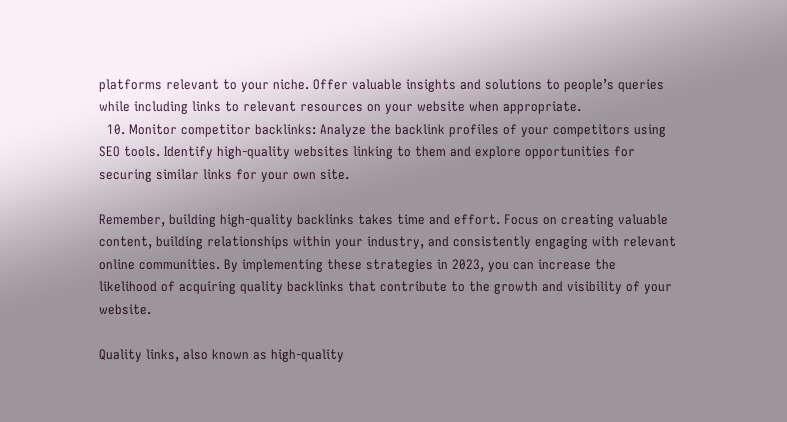platforms relevant to your niche. Offer valuable insights and solutions to people’s queries while including links to relevant resources on your website when appropriate.
  10. Monitor competitor backlinks: Analyze the backlink profiles of your competitors using SEO tools. Identify high-quality websites linking to them and explore opportunities for securing similar links for your own site.

Remember, building high-quality backlinks takes time and effort. Focus on creating valuable content, building relationships within your industry, and consistently engaging with relevant online communities. By implementing these strategies in 2023, you can increase the likelihood of acquiring quality backlinks that contribute to the growth and visibility of your website.

Quality links, also known as high-quality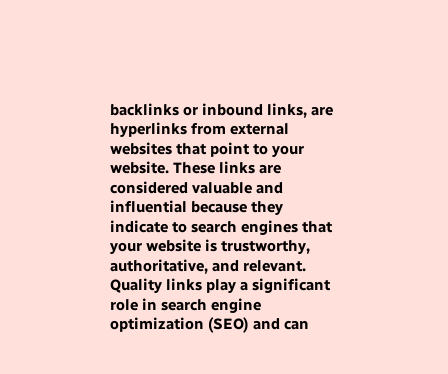backlinks or inbound links, are hyperlinks from external websites that point to your website. These links are considered valuable and influential because they indicate to search engines that your website is trustworthy, authoritative, and relevant. Quality links play a significant role in search engine optimization (SEO) and can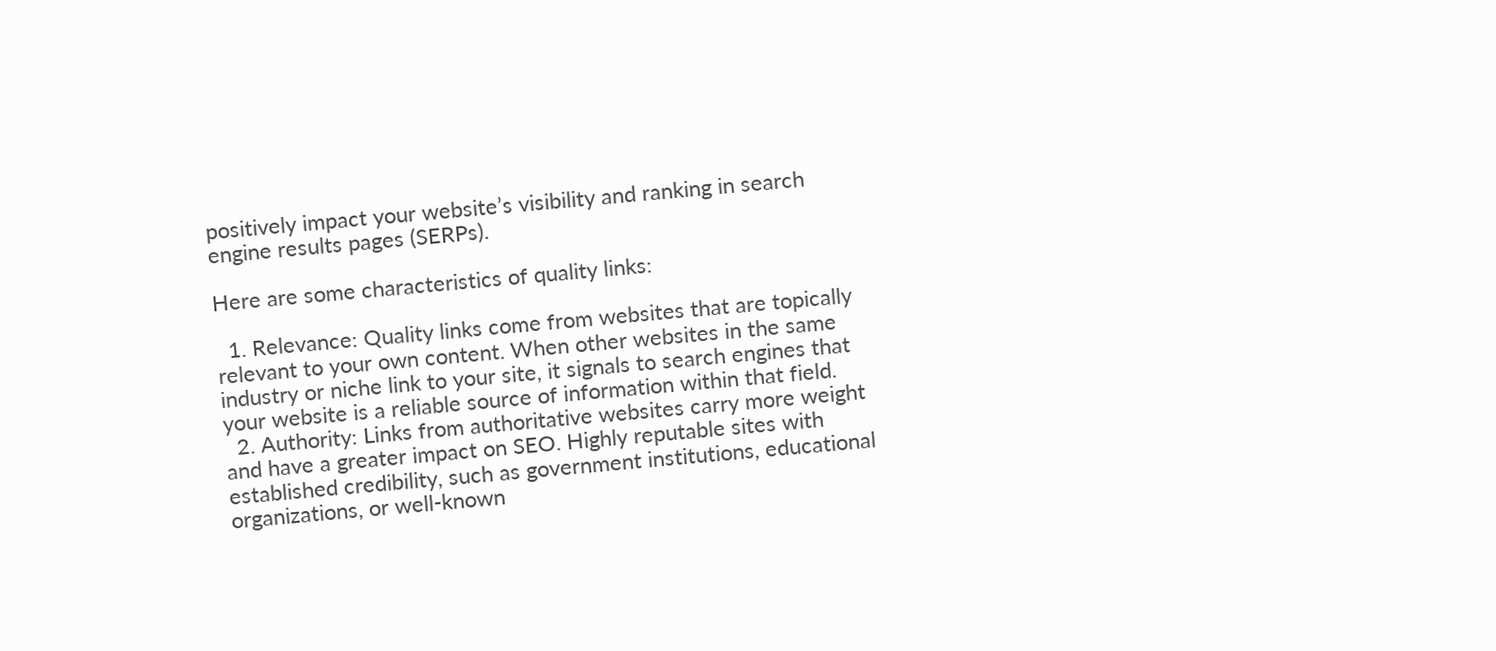positively impact your website’s visibility and ranking in search engine results pages (SERPs).

Here are some characteristics of quality links:

  1. Relevance: Quality links come from websites that are topically relevant to your own content. When other websites in the same industry or niche link to your site, it signals to search engines that your website is a reliable source of information within that field.
  2. Authority: Links from authoritative websites carry more weight and have a greater impact on SEO. Highly reputable sites with established credibility, such as government institutions, educational organizations, or well-known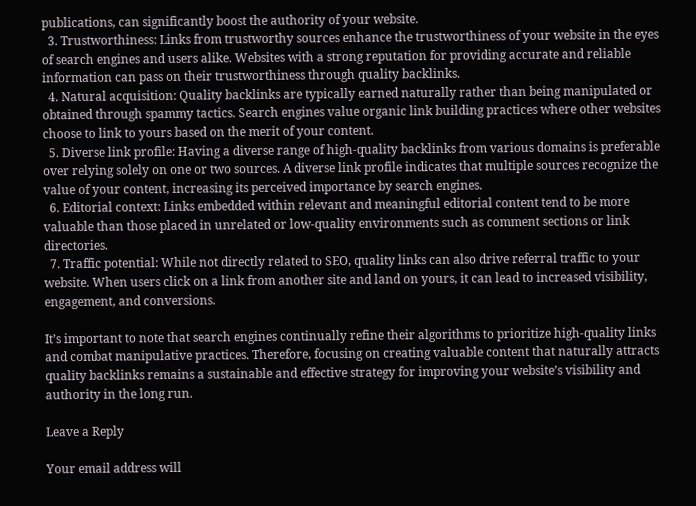publications, can significantly boost the authority of your website.
  3. Trustworthiness: Links from trustworthy sources enhance the trustworthiness of your website in the eyes of search engines and users alike. Websites with a strong reputation for providing accurate and reliable information can pass on their trustworthiness through quality backlinks.
  4. Natural acquisition: Quality backlinks are typically earned naturally rather than being manipulated or obtained through spammy tactics. Search engines value organic link building practices where other websites choose to link to yours based on the merit of your content.
  5. Diverse link profile: Having a diverse range of high-quality backlinks from various domains is preferable over relying solely on one or two sources. A diverse link profile indicates that multiple sources recognize the value of your content, increasing its perceived importance by search engines.
  6. Editorial context: Links embedded within relevant and meaningful editorial content tend to be more valuable than those placed in unrelated or low-quality environments such as comment sections or link directories.
  7. Traffic potential: While not directly related to SEO, quality links can also drive referral traffic to your website. When users click on a link from another site and land on yours, it can lead to increased visibility, engagement, and conversions.

It’s important to note that search engines continually refine their algorithms to prioritize high-quality links and combat manipulative practices. Therefore, focusing on creating valuable content that naturally attracts quality backlinks remains a sustainable and effective strategy for improving your website’s visibility and authority in the long run.

Leave a Reply

Your email address will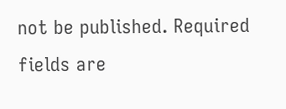not be published. Required fields are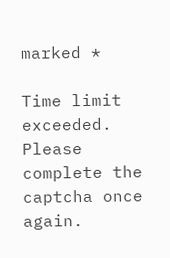marked *

Time limit exceeded. Please complete the captcha once again.